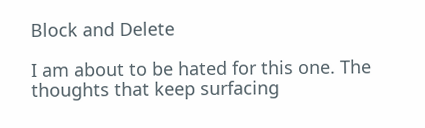Block and Delete

I am about to be hated for this one. The thoughts that keep surfacing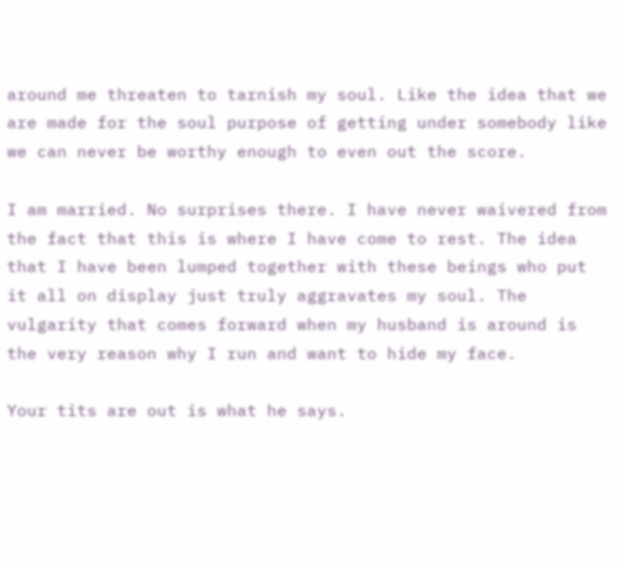around me threaten to tarnish my soul. Like the idea that we are made for the soul purpose of getting under somebody like we can never be worthy enough to even out the score.

I am married. No surprises there. I have never waivered from the fact that this is where I have come to rest. The idea that I have been lumped together with these beings who put it all on display just truly aggravates my soul. The vulgarity that comes forward when my husband is around is the very reason why I run and want to hide my face.

Your tits are out is what he says.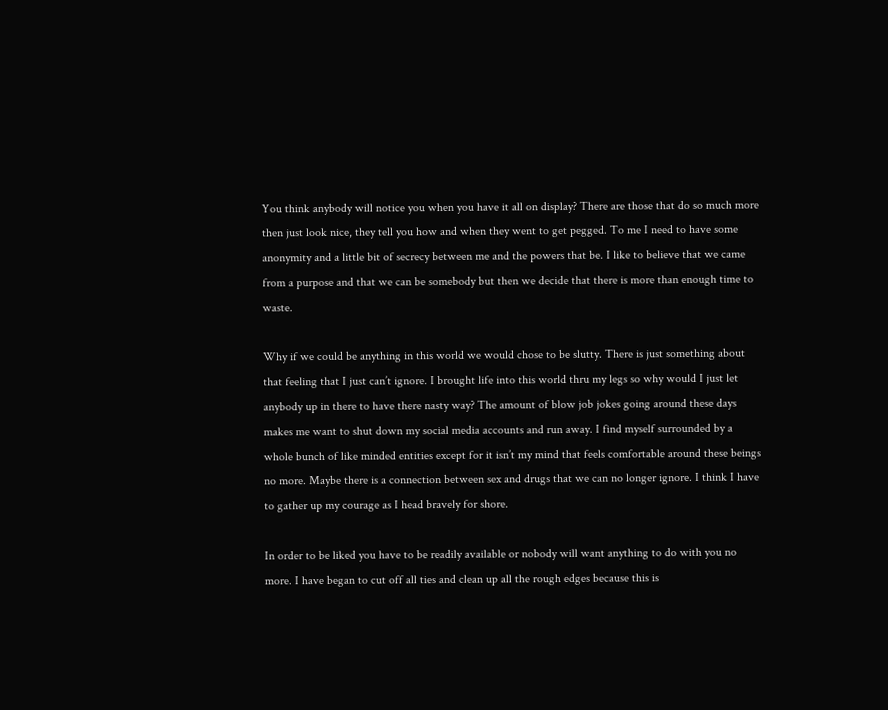You think anybody will notice you when you have it all on display? There are those that do so much more then just look nice, they tell you how and when they went to get pegged. To me I need to have some anonymity and a little bit of secrecy between me and the powers that be. I like to believe that we came from a purpose and that we can be somebody but then we decide that there is more than enough time to waste.

Why if we could be anything in this world we would chose to be slutty. There is just something about that feeling that I just can’t ignore. I brought life into this world thru my legs so why would I just let anybody up in there to have there nasty way? The amount of blow job jokes going around these days makes me want to shut down my social media accounts and run away. I find myself surrounded by a whole bunch of like minded entities except for it isn’t my mind that feels comfortable around these beings no more. Maybe there is a connection between sex and drugs that we can no longer ignore. I think I have to gather up my courage as I head bravely for shore.

In order to be liked you have to be readily available or nobody will want anything to do with you no more. I have began to cut off all ties and clean up all the rough edges because this is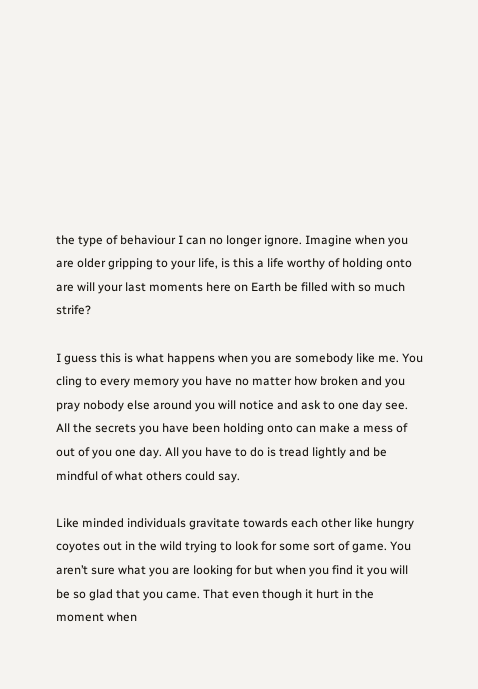the type of behaviour I can no longer ignore. Imagine when you are older gripping to your life, is this a life worthy of holding onto are will your last moments here on Earth be filled with so much strife?

I guess this is what happens when you are somebody like me. You cling to every memory you have no matter how broken and you pray nobody else around you will notice and ask to one day see. All the secrets you have been holding onto can make a mess of out of you one day. All you have to do is tread lightly and be mindful of what others could say.

Like minded individuals gravitate towards each other like hungry coyotes out in the wild trying to look for some sort of game. You aren’t sure what you are looking for but when you find it you will be so glad that you came. That even though it hurt in the moment when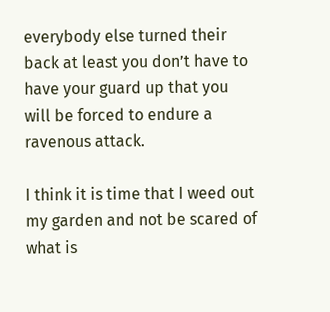everybody else turned their back at least you don’t have to have your guard up that you will be forced to endure a ravenous attack.

I think it is time that I weed out my garden and not be scared of what is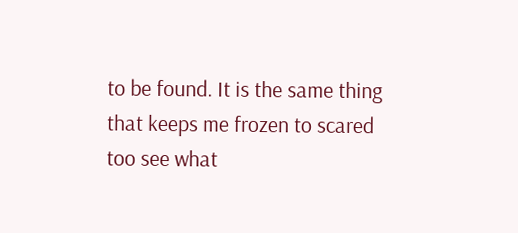to be found. It is the same thing that keeps me frozen to scared too see what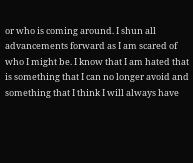or who is coming around. I shun all advancements forward as I am scared of who I might be. I know that I am hated that is something that I can no longer avoid and something that I think I will always have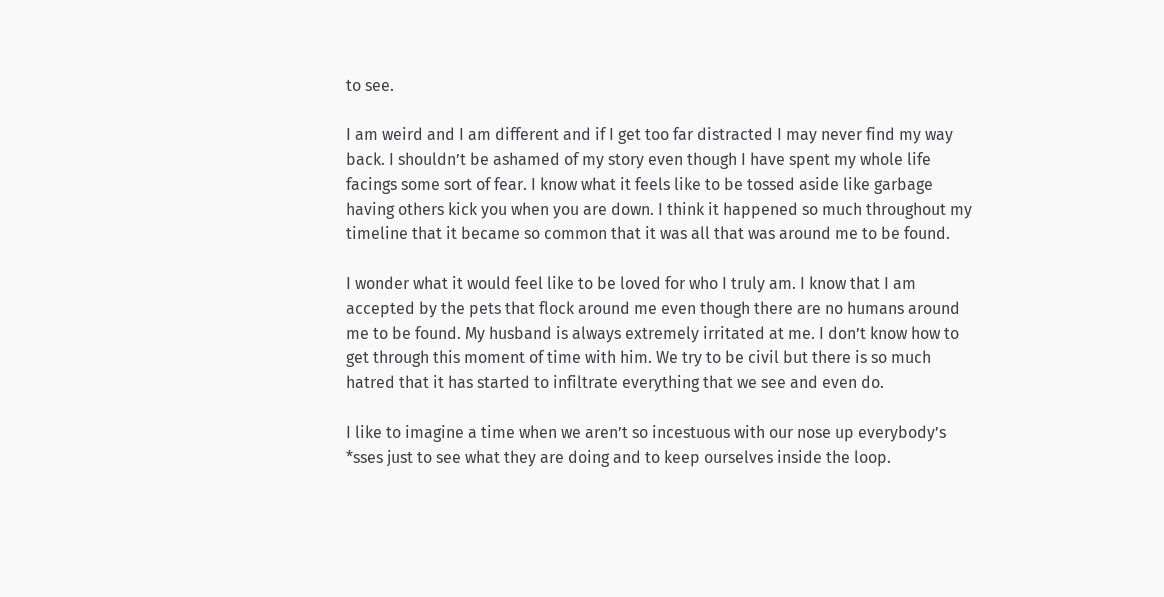to see.

I am weird and I am different and if I get too far distracted I may never find my way back. I shouldn’t be ashamed of my story even though I have spent my whole life facings some sort of fear. I know what it feels like to be tossed aside like garbage having others kick you when you are down. I think it happened so much throughout my timeline that it became so common that it was all that was around me to be found.

I wonder what it would feel like to be loved for who I truly am. I know that I am accepted by the pets that flock around me even though there are no humans around me to be found. My husband is always extremely irritated at me. I don’t know how to get through this moment of time with him. We try to be civil but there is so much hatred that it has started to infiltrate everything that we see and even do.

I like to imagine a time when we aren’t so incestuous with our nose up everybody’s *sses just to see what they are doing and to keep ourselves inside the loop.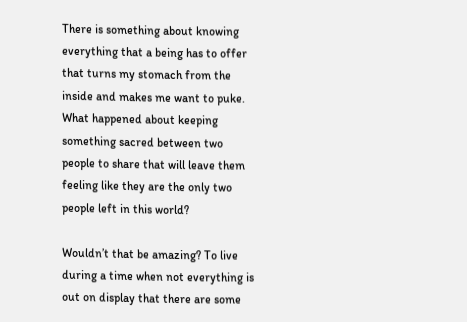There is something about knowing everything that a being has to offer that turns my stomach from the inside and makes me want to puke. What happened about keeping something sacred between two people to share that will leave them feeling like they are the only two people left in this world?

Wouldn’t that be amazing? To live during a time when not everything is out on display that there are some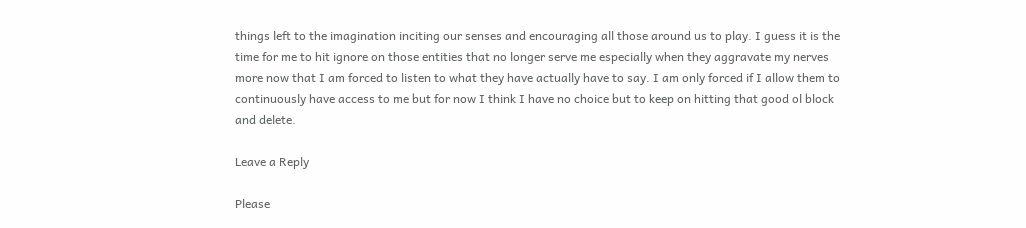things left to the imagination inciting our senses and encouraging all those around us to play. I guess it is the time for me to hit ignore on those entities that no longer serve me especially when they aggravate my nerves more now that I am forced to listen to what they have actually have to say. I am only forced if I allow them to continuously have access to me but for now I think I have no choice but to keep on hitting that good ol block and delete.

Leave a Reply

Please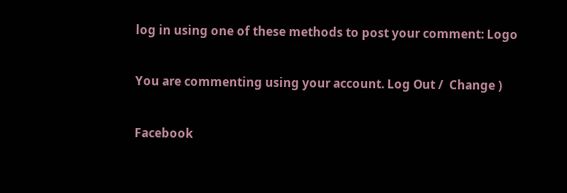log in using one of these methods to post your comment: Logo

You are commenting using your account. Log Out /  Change )

Facebook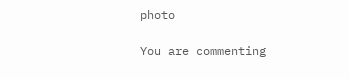photo

You are commenting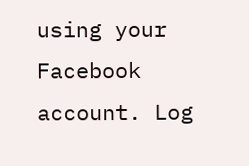using your Facebook account. Log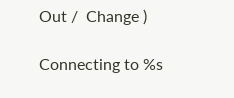Out /  Change )

Connecting to %s